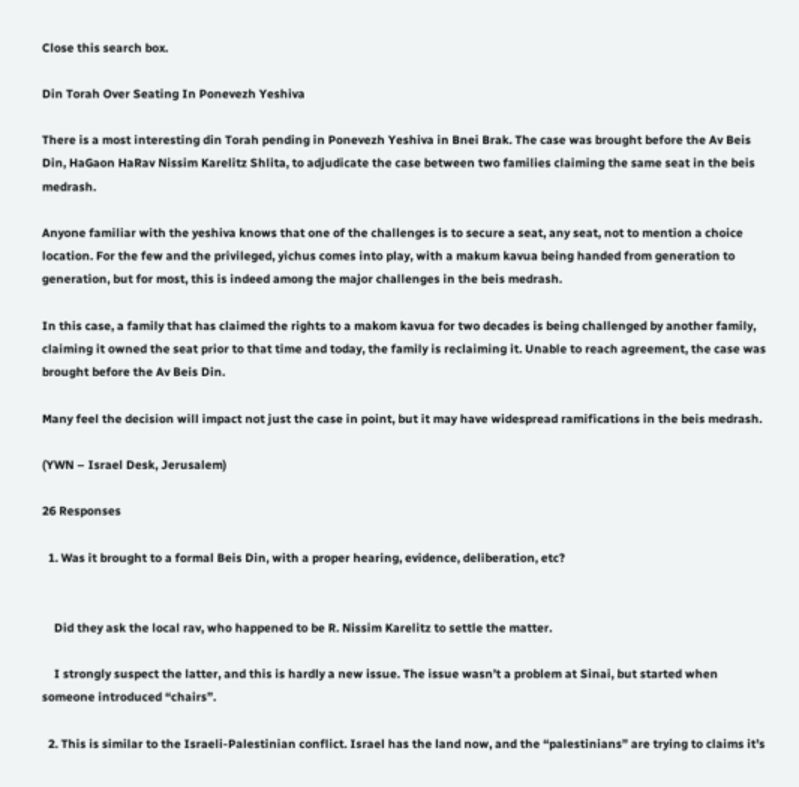Close this search box.

Din Torah Over Seating In Ponevezh Yeshiva

There is a most interesting din Torah pending in Ponevezh Yeshiva in Bnei Brak. The case was brought before the Av Beis Din, HaGaon HaRav Nissim Karelitz Shlita, to adjudicate the case between two families claiming the same seat in the beis medrash.

Anyone familiar with the yeshiva knows that one of the challenges is to secure a seat, any seat, not to mention a choice location. For the few and the privileged, yichus comes into play, with a makum kavua being handed from generation to generation, but for most, this is indeed among the major challenges in the beis medrash.

In this case, a family that has claimed the rights to a makom kavua for two decades is being challenged by another family, claiming it owned the seat prior to that time and today, the family is reclaiming it. Unable to reach agreement, the case was brought before the Av Beis Din.

Many feel the decision will impact not just the case in point, but it may have widespread ramifications in the beis medrash.

(YWN – Israel Desk, Jerusalem)

26 Responses

  1. Was it brought to a formal Beis Din, with a proper hearing, evidence, deliberation, etc?


    Did they ask the local rav, who happened to be R. Nissim Karelitz to settle the matter.

    I strongly suspect the latter, and this is hardly a new issue. The issue wasn’t a problem at Sinai, but started when someone introduced “chairs”.

  2. This is similar to the Israeli-Palestinian conflict. Israel has the land now, and the “palestinians” are trying to claims it’s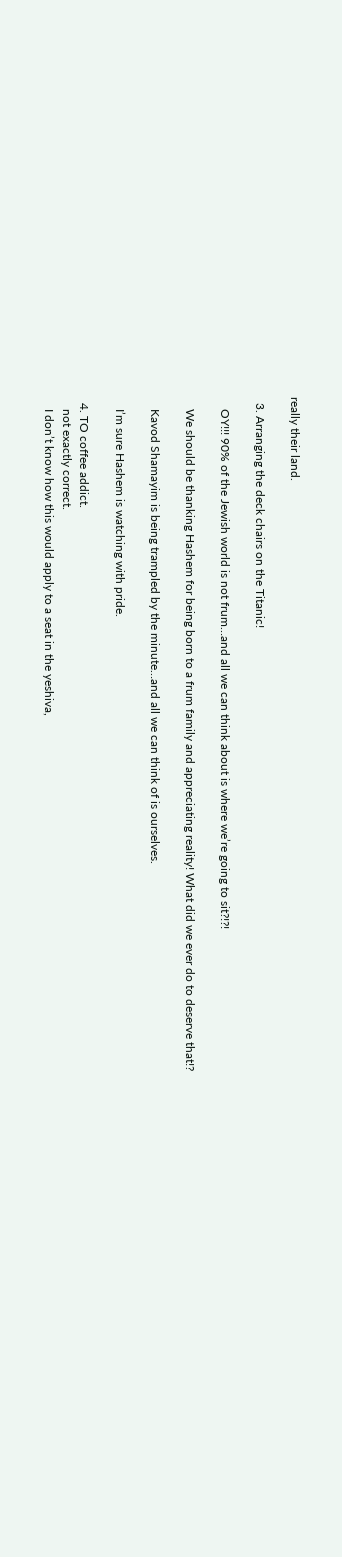really their land.

  3. Arranging the deck chairs on the Titanic!

    OY!!! 90% of the Jewish world is not frum…and all we can think about is where we’re going to sit?!?!

    We should be thanking Hashem for being born to a frum family and appreciating reality! What did we ever do to deserve that!?

    Kavod Shamayim is being trampled by the minute…and all we can think of is ourselves.

    I’m sure Hashem is watching with pride.

  4. TO coffee addict.
    not exactly correct.
    I don’t know how this would apply to a seat in the yeshiva,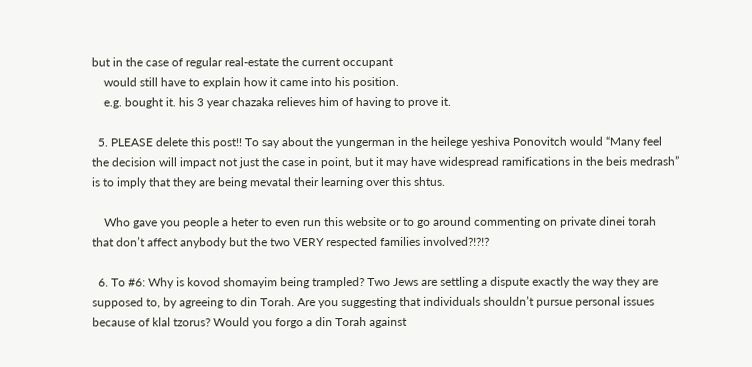but in the case of regular real-estate the current occupant
    would still have to explain how it came into his position.
    e.g. bought it. his 3 year chazaka relieves him of having to prove it.

  5. PLEASE delete this post!! To say about the yungerman in the heilege yeshiva Ponovitch would “Many feel the decision will impact not just the case in point, but it may have widespread ramifications in the beis medrash” is to imply that they are being mevatal their learning over this shtus.

    Who gave you people a heter to even run this website or to go around commenting on private dinei torah that don’t affect anybody but the two VERY respected families involved?!?!?

  6. To #6: Why is kovod shomayim being trampled? Two Jews are settling a dispute exactly the way they are supposed to, by agreeing to din Torah. Are you suggesting that individuals shouldn’t pursue personal issues because of klal tzorus? Would you forgo a din Torah against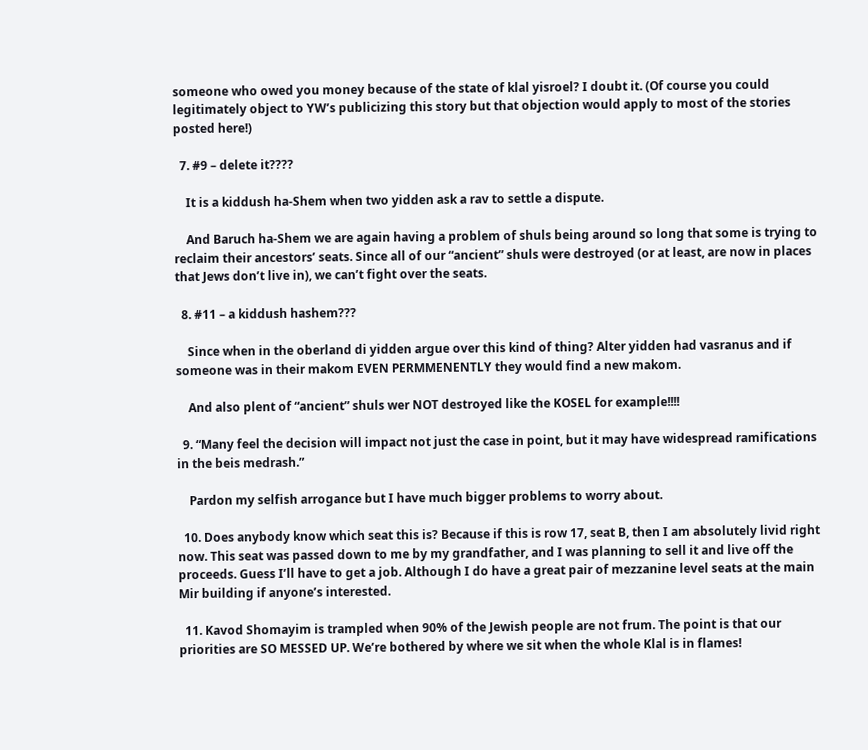someone who owed you money because of the state of klal yisroel? I doubt it. (Of course you could legitimately object to YW’s publicizing this story but that objection would apply to most of the stories posted here!)

  7. #9 – delete it????

    It is a kiddush ha-Shem when two yidden ask a rav to settle a dispute.

    And Baruch ha-Shem we are again having a problem of shuls being around so long that some is trying to reclaim their ancestors’ seats. Since all of our “ancient” shuls were destroyed (or at least, are now in places that Jews don’t live in), we can’t fight over the seats.

  8. #11 – a kiddush hashem???

    Since when in the oberland di yidden argue over this kind of thing? Alter yidden had vasranus and if someone was in their makom EVEN PERMMENENTLY they would find a new makom.

    And also plent of “ancient” shuls wer NOT destroyed like the KOSEL for example!!!!

  9. “Many feel the decision will impact not just the case in point, but it may have widespread ramifications in the beis medrash.”

    Pardon my selfish arrogance but I have much bigger problems to worry about.

  10. Does anybody know which seat this is? Because if this is row 17, seat B, then I am absolutely livid right now. This seat was passed down to me by my grandfather, and I was planning to sell it and live off the proceeds. Guess I’ll have to get a job. Although I do have a great pair of mezzanine level seats at the main Mir building if anyone’s interested.

  11. Kavod Shomayim is trampled when 90% of the Jewish people are not frum. The point is that our priorities are SO MESSED UP. We’re bothered by where we sit when the whole Klal is in flames!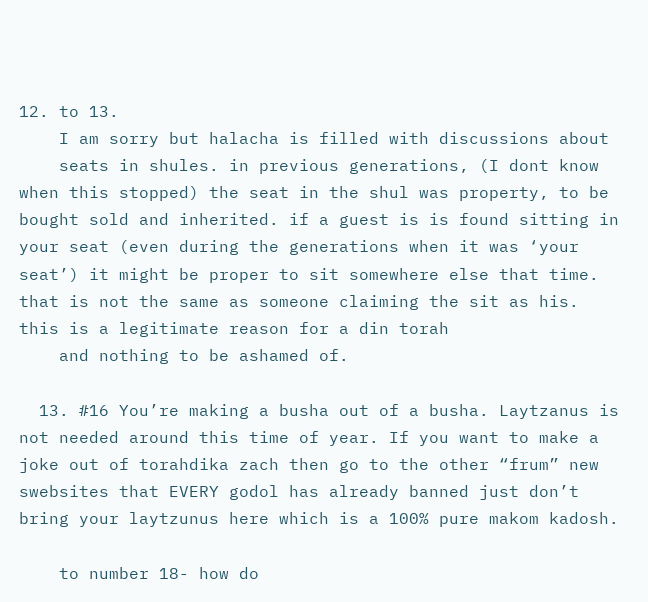12. to 13.
    I am sorry but halacha is filled with discussions about
    seats in shules. in previous generations, (I dont know when this stopped) the seat in the shul was property, to be bought sold and inherited. if a guest is is found sitting in your seat (even during the generations when it was ‘your seat’) it might be proper to sit somewhere else that time. that is not the same as someone claiming the sit as his. this is a legitimate reason for a din torah
    and nothing to be ashamed of.

  13. #16 You’re making a busha out of a busha. Laytzanus is not needed around this time of year. If you want to make a joke out of torahdika zach then go to the other “frum” new swebsites that EVERY godol has already banned just don’t bring your laytzunus here which is a 100% pure makom kadosh.

    to number 18- how do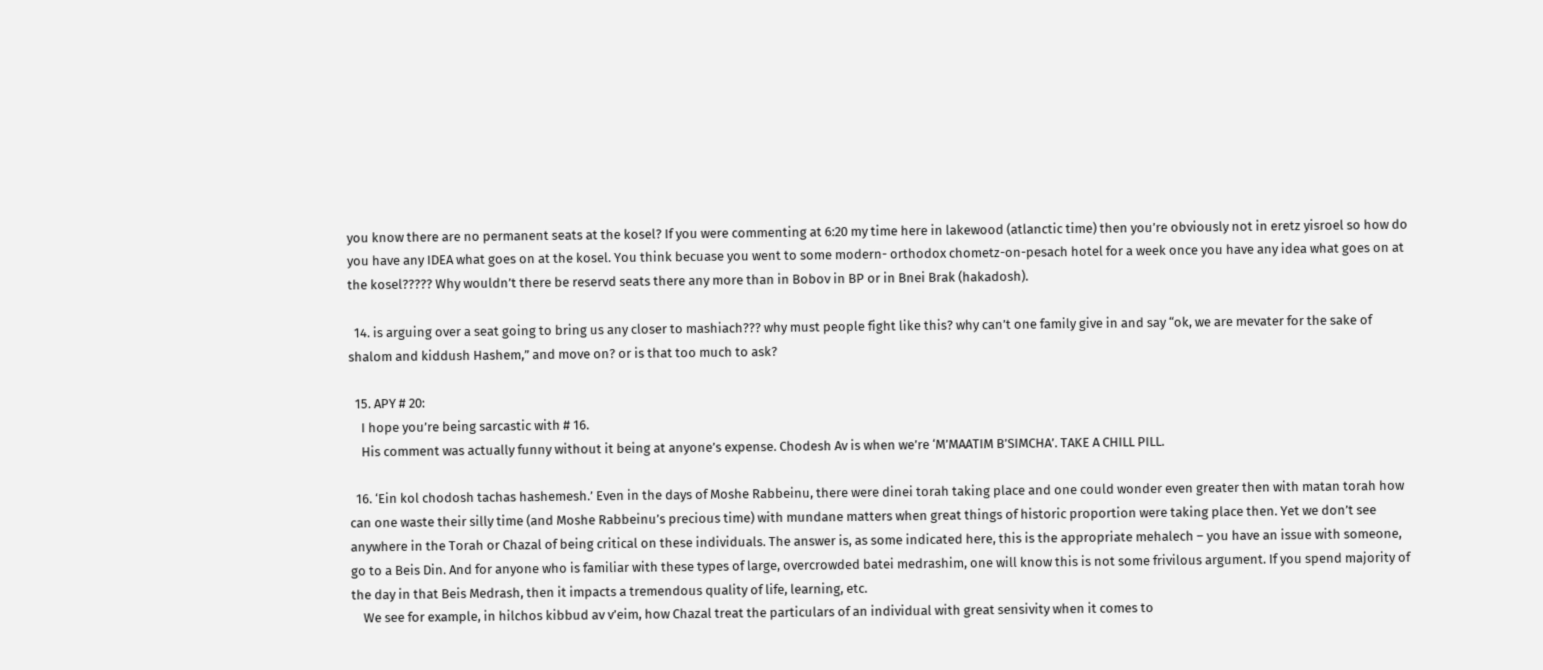you know there are no permanent seats at the kosel? If you were commenting at 6:20 my time here in lakewood (atlanctic time) then you’re obviously not in eretz yisroel so how do you have any IDEA what goes on at the kosel. You think becuase you went to some modern- orthodox chometz-on-pesach hotel for a week once you have any idea what goes on at the kosel????? Why wouldn’t there be reservd seats there any more than in Bobov in BP or in Bnei Brak (hakadosh).

  14. is arguing over a seat going to bring us any closer to mashiach??? why must people fight like this? why can’t one family give in and say “ok, we are mevater for the sake of shalom and kiddush Hashem,” and move on? or is that too much to ask?

  15. APY # 20:
    I hope you’re being sarcastic with # 16.
    His comment was actually funny without it being at anyone’s expense. Chodesh Av is when we’re ‘M’MAATIM B’SIMCHA’. TAKE A CHILL PILL.

  16. ‘Ein kol chodosh tachas hashemesh.’ Even in the days of Moshe Rabbeinu, there were dinei torah taking place and one could wonder even greater then with matan torah how can one waste their silly time (and Moshe Rabbeinu’s precious time) with mundane matters when great things of historic proportion were taking place then. Yet we don’t see anywhere in the Torah or Chazal of being critical on these individuals. The answer is, as some indicated here, this is the appropriate mehalech – you have an issue with someone, go to a Beis Din. And for anyone who is familiar with these types of large, overcrowded batei medrashim, one will know this is not some frivilous argument. If you spend majority of the day in that Beis Medrash, then it impacts a tremendous quality of life, learning, etc.
    We see for example, in hilchos kibbud av v’eim, how Chazal treat the particulars of an individual with great sensivity when it comes to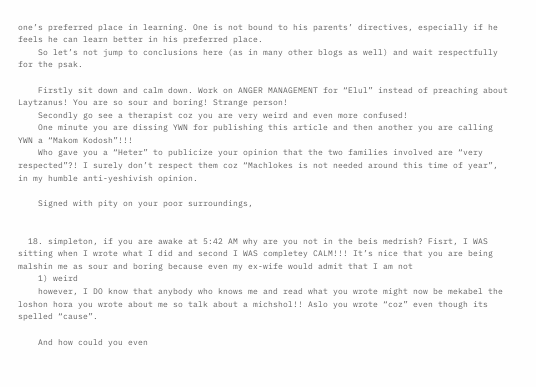one’s preferred place in learning. One is not bound to his parents’ directives, especially if he feels he can learn better in his preferred place.
    So let’s not jump to conclusions here (as in many other blogs as well) and wait respectfully for the psak.

    Firstly sit down and calm down. Work on ANGER MANAGEMENT for “Elul” instead of preaching about Laytzanus! You are so sour and boring! Strange person!
    Secondly go see a therapist coz you are very weird and even more confused!
    One minute you are dissing YWN for publishing this article and then another you are calling YWN a “Makom Kodosh”!!!
    Who gave you a “Heter” to publicize your opinion that the two families involved are “very respected”?! I surely don’t respect them coz “Machlokes is not needed around this time of year”, in my humble anti-yeshivish opinion.

    Signed with pity on your poor surroundings,


  18. simpleton, if you are awake at 5:42 AM why are you not in the beis medrish? Fisrt, I WAS sitting when I wrote what I did and second I WAS completey CALM!!! It’s nice that you are being malshin me as sour and boring because even my ex-wife would admit that I am not
    1) weird
    however, I DO know that anybody who knows me and read what you wrote might now be mekabel the loshon hora you wrote about me so talk about a michshol!! Aslo you wrote “coz” even though its spelled “cause”.

    And how could you even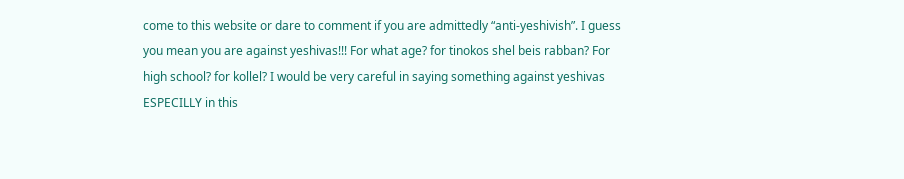come to this website or dare to comment if you are admittedly “anti-yeshivish”. I guess you mean you are against yeshivas!!! For what age? for tinokos shel beis rabban? For high school? for kollel? I would be very careful in saying something against yeshivas ESPECILLY in this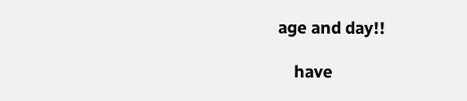age and day!!

    have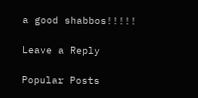a good shabbos!!!!!

Leave a Reply

Popular Posts